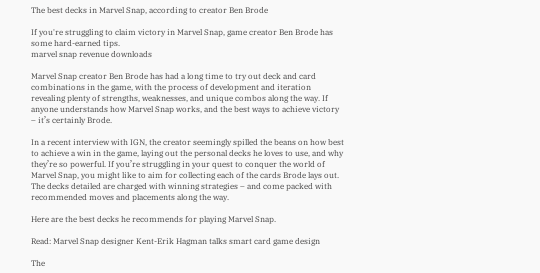The best decks in Marvel Snap, according to creator Ben Brode

If you're struggling to claim victory in Marvel Snap, game creator Ben Brode has some hard-earned tips.
marvel snap revenue downloads

Marvel Snap creator Ben Brode has had a long time to try out deck and card combinations in the game, with the process of development and iteration revealing plenty of strengths, weaknesses, and unique combos along the way. If anyone understands how Marvel Snap works, and the best ways to achieve victory – it’s certainly Brode.

In a recent interview with IGN, the creator seemingly spilled the beans on how best to achieve a win in the game, laying out the personal decks he loves to use, and why they’re so powerful. If you’re struggling in your quest to conquer the world of Marvel Snap, you might like to aim for collecting each of the cards Brode lays out. The decks detailed are charged with winning strategies – and come packed with recommended moves and placements along the way.

Here are the best decks he recommends for playing Marvel Snap.

Read: Marvel Snap designer Kent-Erik Hagman talks smart card game design

The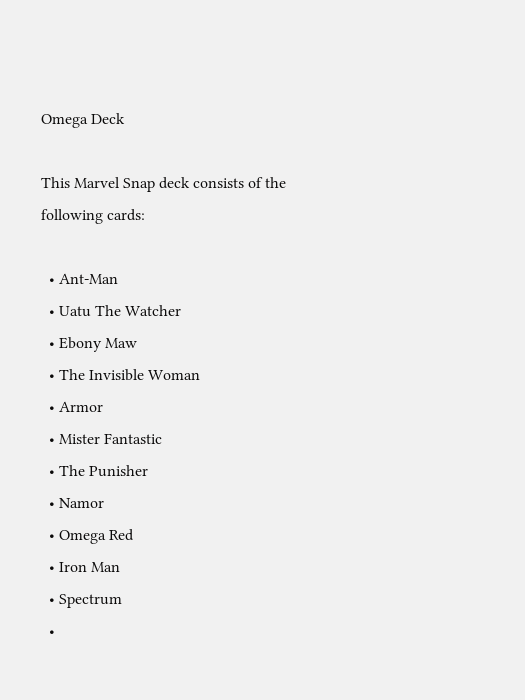Omega Deck

This Marvel Snap deck consists of the following cards:

  • Ant-Man
  • Uatu The Watcher
  • Ebony Maw
  • The Invisible Woman
  • Armor
  • Mister Fantastic
  • The Punisher
  • Namor
  • Omega Red
  • Iron Man
  • Spectrum
  •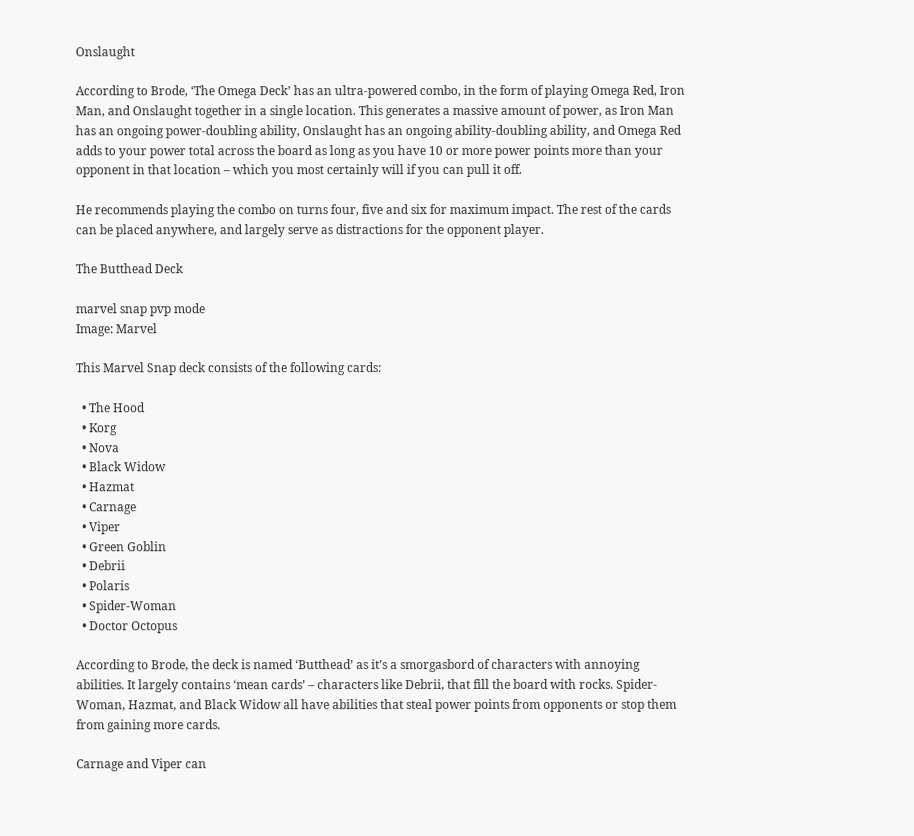Onslaught

According to Brode, ‘The Omega Deck’ has an ultra-powered combo, in the form of playing Omega Red, Iron Man, and Onslaught together in a single location. This generates a massive amount of power, as Iron Man has an ongoing power-doubling ability, Onslaught has an ongoing ability-doubling ability, and Omega Red adds to your power total across the board as long as you have 10 or more power points more than your opponent in that location – which you most certainly will if you can pull it off.

He recommends playing the combo on turns four, five and six for maximum impact. The rest of the cards can be placed anywhere, and largely serve as distractions for the opponent player.

The Butthead Deck

marvel snap pvp mode
Image: Marvel

This Marvel Snap deck consists of the following cards:

  • The Hood
  • Korg
  • Nova
  • Black Widow
  • Hazmat
  • Carnage
  • Viper
  • Green Goblin
  • Debrii
  • Polaris
  • Spider-Woman
  • Doctor Octopus

According to Brode, the deck is named ‘Butthead’ as it’s a smorgasbord of characters with annoying abilities. It largely contains ‘mean cards’ – characters like Debrii, that fill the board with rocks. Spider-Woman, Hazmat, and Black Widow all have abilities that steal power points from opponents or stop them from gaining more cards.

Carnage and Viper can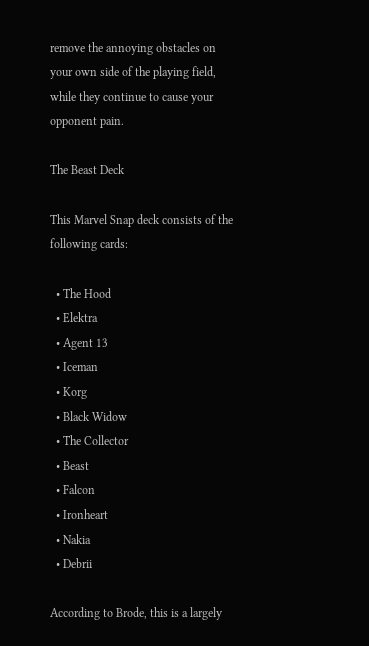remove the annoying obstacles on your own side of the playing field, while they continue to cause your opponent pain.

The Beast Deck

This Marvel Snap deck consists of the following cards:

  • The Hood
  • Elektra
  • Agent 13
  • Iceman
  • Korg
  • Black Widow
  • The Collector
  • Beast
  • Falcon
  • Ironheart
  • Nakia
  • Debrii

According to Brode, this is a largely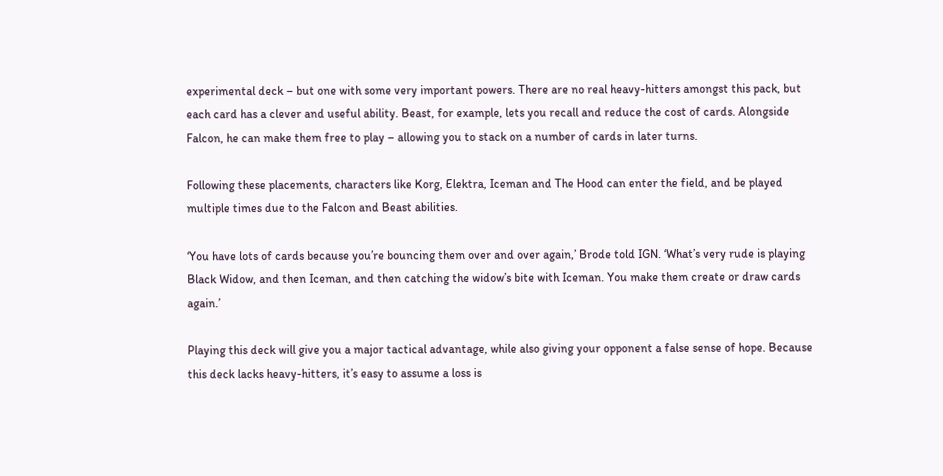experimental deck – but one with some very important powers. There are no real heavy-hitters amongst this pack, but each card has a clever and useful ability. Beast, for example, lets you recall and reduce the cost of cards. Alongside Falcon, he can make them free to play – allowing you to stack on a number of cards in later turns.

Following these placements, characters like Korg, Elektra, Iceman and The Hood can enter the field, and be played multiple times due to the Falcon and Beast abilities.

‘You have lots of cards because you’re bouncing them over and over again,’ Brode told IGN. ‘What’s very rude is playing Black Widow, and then Iceman, and then catching the widow’s bite with Iceman. You make them create or draw cards again.’

Playing this deck will give you a major tactical advantage, while also giving your opponent a false sense of hope. Because this deck lacks heavy-hitters, it’s easy to assume a loss is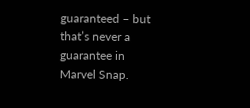guaranteed – but that’s never a guarantee in Marvel Snap.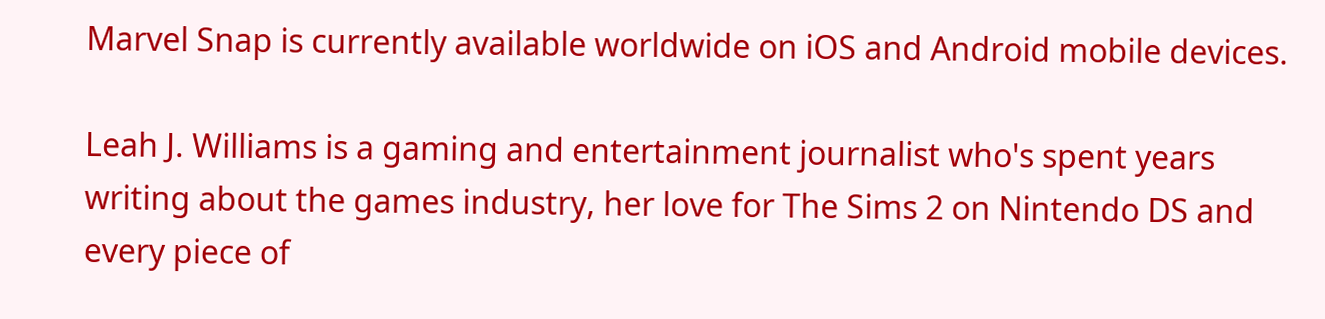Marvel Snap is currently available worldwide on iOS and Android mobile devices.

Leah J. Williams is a gaming and entertainment journalist who's spent years writing about the games industry, her love for The Sims 2 on Nintendo DS and every piece of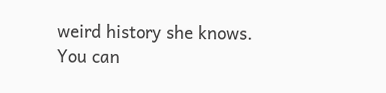weird history she knows. You can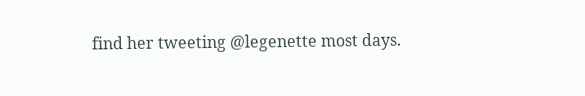find her tweeting @legenette most days.